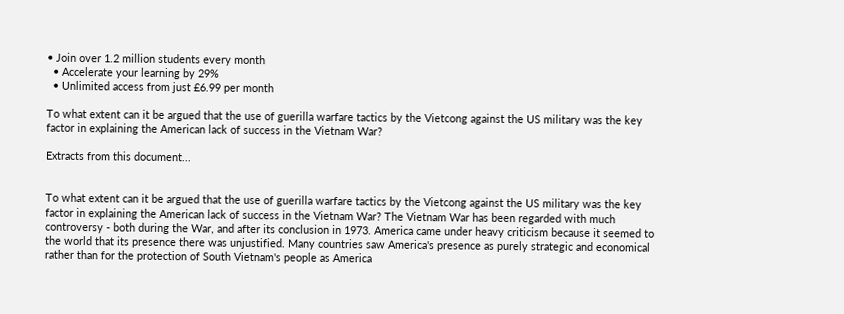• Join over 1.2 million students every month
  • Accelerate your learning by 29%
  • Unlimited access from just £6.99 per month

To what extent can it be argued that the use of guerilla warfare tactics by the Vietcong against the US military was the key factor in explaining the American lack of success in the Vietnam War?

Extracts from this document...


To what extent can it be argued that the use of guerilla warfare tactics by the Vietcong against the US military was the key factor in explaining the American lack of success in the Vietnam War? The Vietnam War has been regarded with much controversy - both during the War, and after its conclusion in 1973. America came under heavy criticism because it seemed to the world that its presence there was unjustified. Many countries saw America's presence as purely strategic and economical rather than for the protection of South Vietnam's people as America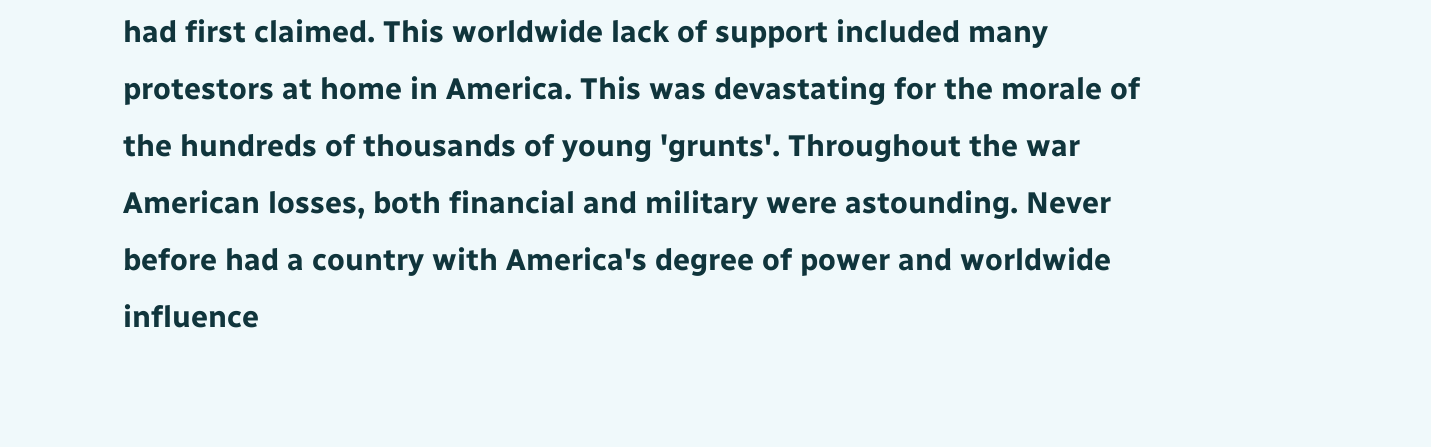had first claimed. This worldwide lack of support included many protestors at home in America. This was devastating for the morale of the hundreds of thousands of young 'grunts'. Throughout the war American losses, both financial and military were astounding. Never before had a country with America's degree of power and worldwide influence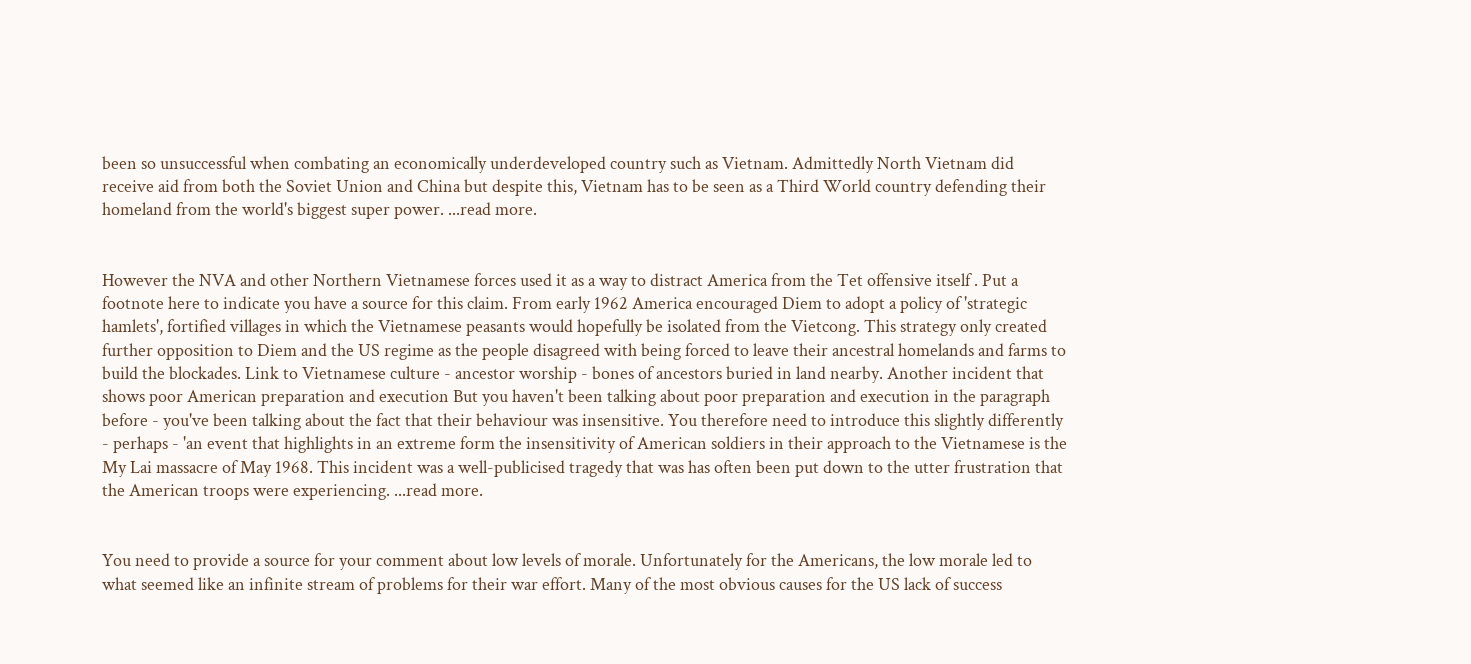been so unsuccessful when combating an economically underdeveloped country such as Vietnam. Admittedly North Vietnam did receive aid from both the Soviet Union and China but despite this, Vietnam has to be seen as a Third World country defending their homeland from the world's biggest super power. ...read more.


However the NVA and other Northern Vietnamese forces used it as a way to distract America from the Tet offensive itself . Put a footnote here to indicate you have a source for this claim. From early 1962 America encouraged Diem to adopt a policy of 'strategic hamlets', fortified villages in which the Vietnamese peasants would hopefully be isolated from the Vietcong. This strategy only created further opposition to Diem and the US regime as the people disagreed with being forced to leave their ancestral homelands and farms to build the blockades. Link to Vietnamese culture - ancestor worship - bones of ancestors buried in land nearby. Another incident that shows poor American preparation and execution But you haven't been talking about poor preparation and execution in the paragraph before - you've been talking about the fact that their behaviour was insensitive. You therefore need to introduce this slightly differently - perhaps - 'an event that highlights in an extreme form the insensitivity of American soldiers in their approach to the Vietnamese is the My Lai massacre of May 1968. This incident was a well-publicised tragedy that was has often been put down to the utter frustration that the American troops were experiencing. ...read more.


You need to provide a source for your comment about low levels of morale. Unfortunately for the Americans, the low morale led to what seemed like an infinite stream of problems for their war effort. Many of the most obvious causes for the US lack of success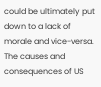could be ultimately put down to a lack of morale and vice-versa. The causes and consequences of US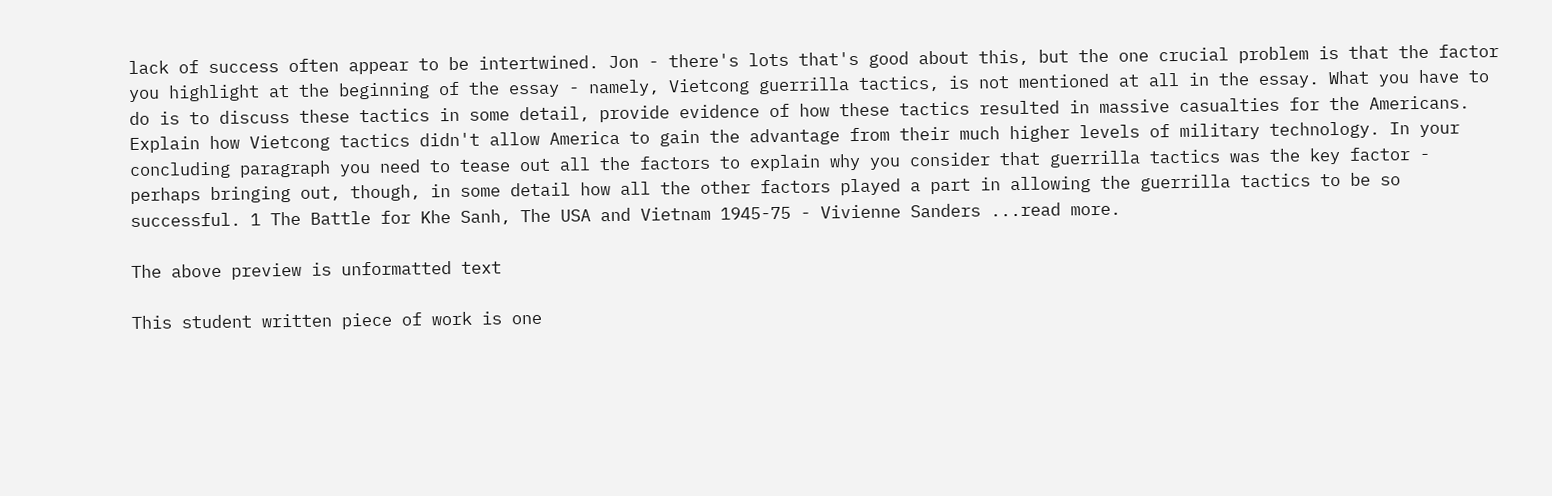lack of success often appear to be intertwined. Jon - there's lots that's good about this, but the one crucial problem is that the factor you highlight at the beginning of the essay - namely, Vietcong guerrilla tactics, is not mentioned at all in the essay. What you have to do is to discuss these tactics in some detail, provide evidence of how these tactics resulted in massive casualties for the Americans. Explain how Vietcong tactics didn't allow America to gain the advantage from their much higher levels of military technology. In your concluding paragraph you need to tease out all the factors to explain why you consider that guerrilla tactics was the key factor - perhaps bringing out, though, in some detail how all the other factors played a part in allowing the guerrilla tactics to be so successful. 1 The Battle for Khe Sanh, The USA and Vietnam 1945-75 - Vivienne Sanders ...read more.

The above preview is unformatted text

This student written piece of work is one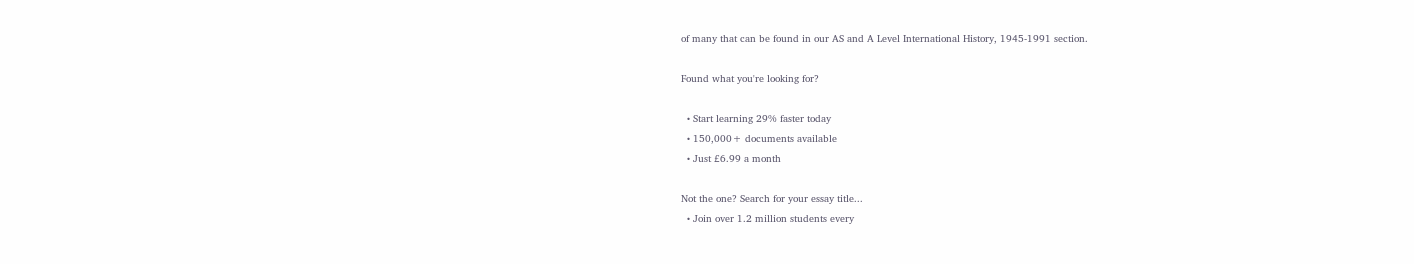of many that can be found in our AS and A Level International History, 1945-1991 section.

Found what you're looking for?

  • Start learning 29% faster today
  • 150,000+ documents available
  • Just £6.99 a month

Not the one? Search for your essay title...
  • Join over 1.2 million students every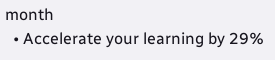month
  • Accelerate your learning by 29%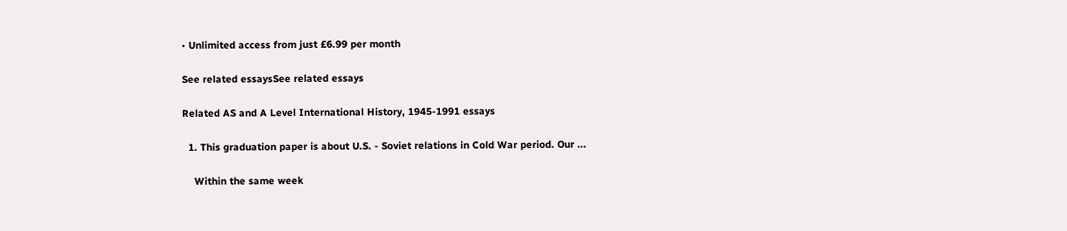• Unlimited access from just £6.99 per month

See related essaysSee related essays

Related AS and A Level International History, 1945-1991 essays

  1. This graduation paper is about U.S. - Soviet relations in Cold War period. Our ...

    Within the same week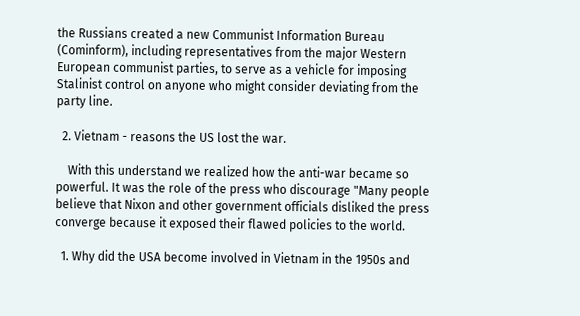the Russians created a new Communist Information Bureau (Cominform), including representatives from the major Western European communist parties, to serve as a vehicle for imposing Stalinist control on anyone who might consider deviating from the party line.

  2. Vietnam - reasons the US lost the war.

    With this understand we realized how the anti-war became so powerful. It was the role of the press who discourage "Many people believe that Nixon and other government officials disliked the press converge because it exposed their flawed policies to the world.

  1. Why did the USA become involved in Vietnam in the 1950s and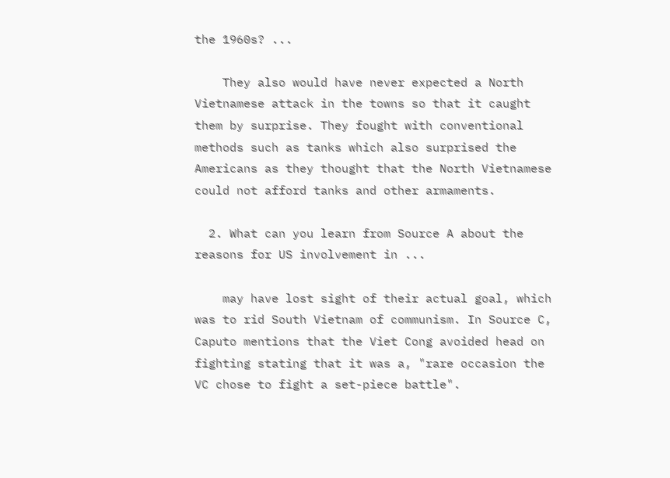the 1960s? ...

    They also would have never expected a North Vietnamese attack in the towns so that it caught them by surprise. They fought with conventional methods such as tanks which also surprised the Americans as they thought that the North Vietnamese could not afford tanks and other armaments.

  2. What can you learn from Source A about the reasons for US involvement in ...

    may have lost sight of their actual goal, which was to rid South Vietnam of communism. In Source C, Caputo mentions that the Viet Cong avoided head on fighting stating that it was a, "rare occasion the VC chose to fight a set-piece battle".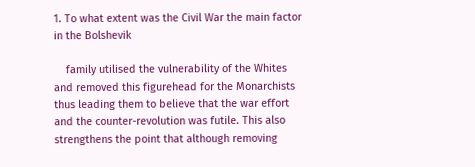1. To what extent was the Civil War the main factor in the Bolshevik

    family utilised the vulnerability of the Whites and removed this figurehead for the Monarchists thus leading them to believe that the war effort and the counter-revolution was futile. This also strengthens the point that although removing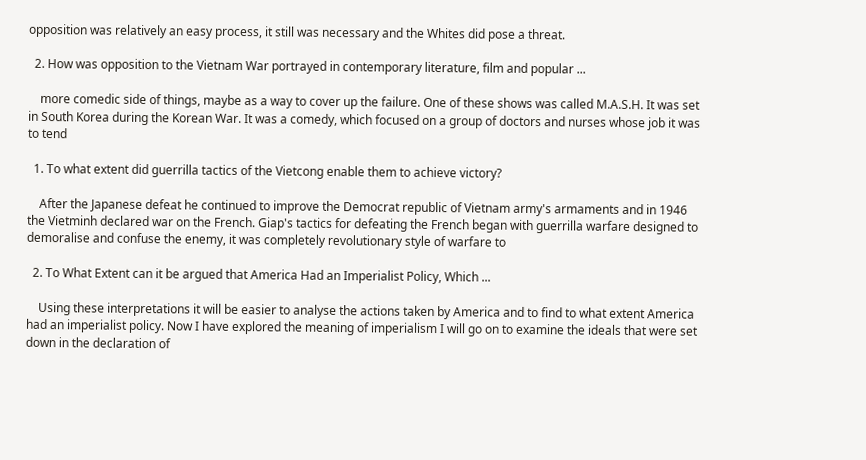opposition was relatively an easy process, it still was necessary and the Whites did pose a threat.

  2. How was opposition to the Vietnam War portrayed in contemporary literature, film and popular ...

    more comedic side of things, maybe as a way to cover up the failure. One of these shows was called M.A.S.H. It was set in South Korea during the Korean War. It was a comedy, which focused on a group of doctors and nurses whose job it was to tend

  1. To what extent did guerrilla tactics of the Vietcong enable them to achieve victory?

    After the Japanese defeat he continued to improve the Democrat republic of Vietnam army's armaments and in 1946 the Vietminh declared war on the French. Giap's tactics for defeating the French began with guerrilla warfare designed to demoralise and confuse the enemy, it was completely revolutionary style of warfare to

  2. To What Extent can it be argued that America Had an Imperialist Policy, Which ...

    Using these interpretations it will be easier to analyse the actions taken by America and to find to what extent America had an imperialist policy. Now I have explored the meaning of imperialism I will go on to examine the ideals that were set down in the declaration of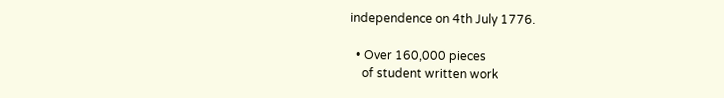independence on 4th July 1776.

  • Over 160,000 pieces
    of student written work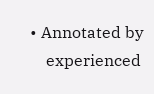• Annotated by
    experienced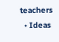teachers
  • Ideas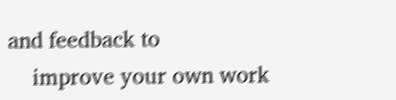and feedback to
    improve your own work